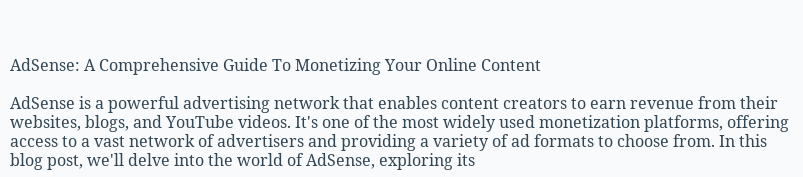AdSense: A Comprehensive Guide To Monetizing Your Online Content

AdSense is a powerful advertising network that enables content creators to earn revenue from their websites, blogs, and YouTube videos. It's one of the most widely used monetization platforms, offering access to a vast network of advertisers and providing a variety of ad formats to choose from. In this blog post, we'll delve into the world of AdSense, exploring its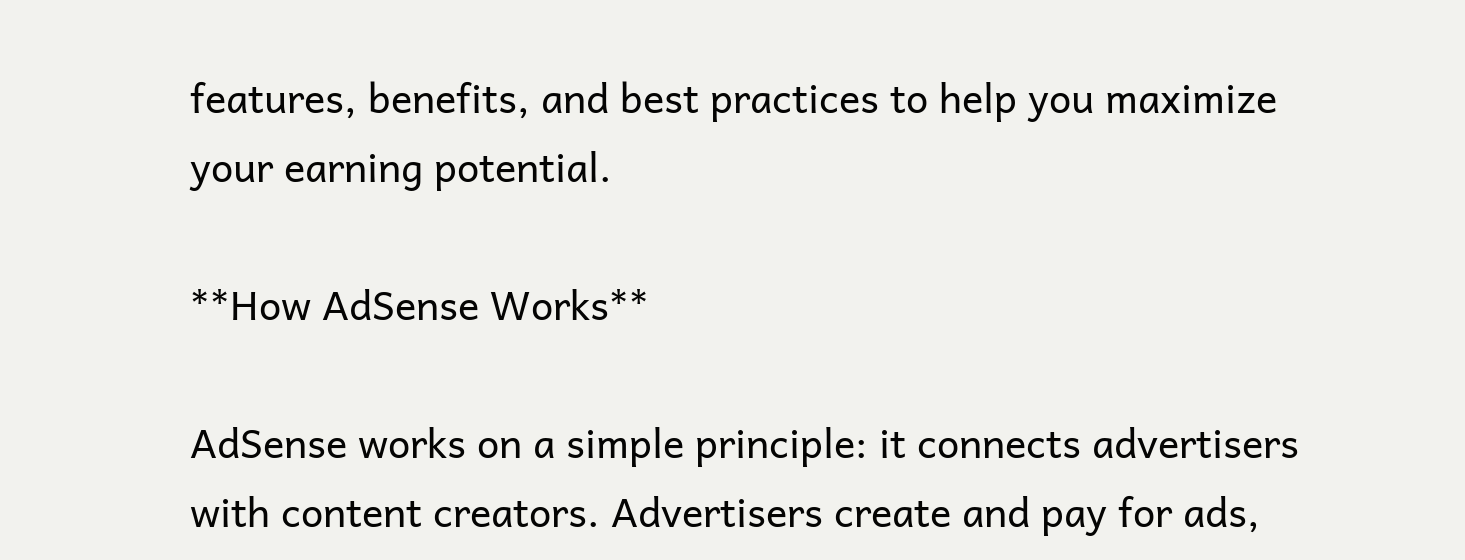features, benefits, and best practices to help you maximize your earning potential.

**How AdSense Works**

AdSense works on a simple principle: it connects advertisers with content creators. Advertisers create and pay for ads,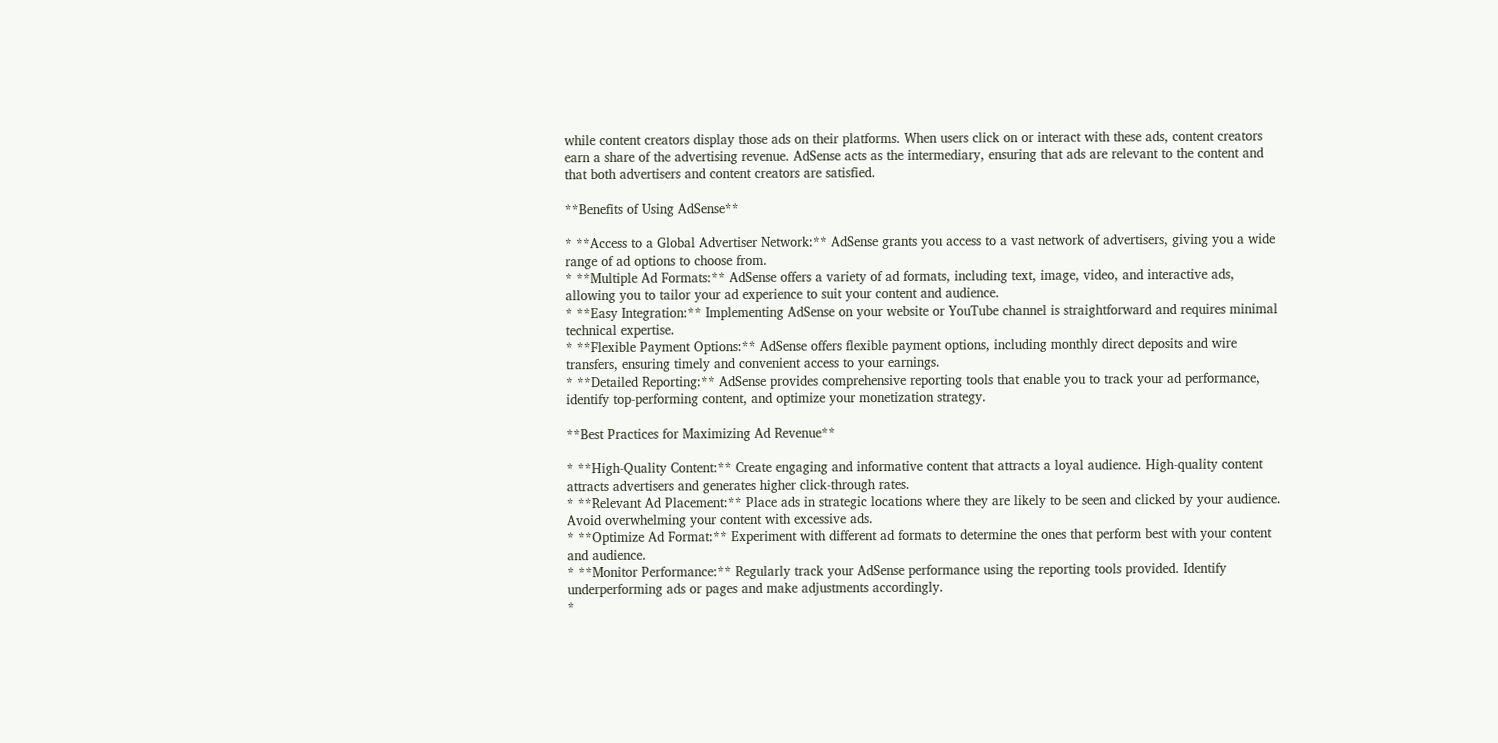while content creators display those ads on their platforms. When users click on or interact with these ads, content creators earn a share of the advertising revenue. AdSense acts as the intermediary, ensuring that ads are relevant to the content and that both advertisers and content creators are satisfied.

**Benefits of Using AdSense**

* **Access to a Global Advertiser Network:** AdSense grants you access to a vast network of advertisers, giving you a wide range of ad options to choose from.
* **Multiple Ad Formats:** AdSense offers a variety of ad formats, including text, image, video, and interactive ads, allowing you to tailor your ad experience to suit your content and audience.
* **Easy Integration:** Implementing AdSense on your website or YouTube channel is straightforward and requires minimal technical expertise.
* **Flexible Payment Options:** AdSense offers flexible payment options, including monthly direct deposits and wire transfers, ensuring timely and convenient access to your earnings.
* **Detailed Reporting:** AdSense provides comprehensive reporting tools that enable you to track your ad performance, identify top-performing content, and optimize your monetization strategy.

**Best Practices for Maximizing Ad Revenue**

* **High-Quality Content:** Create engaging and informative content that attracts a loyal audience. High-quality content attracts advertisers and generates higher click-through rates.
* **Relevant Ad Placement:** Place ads in strategic locations where they are likely to be seen and clicked by your audience. Avoid overwhelming your content with excessive ads.
* **Optimize Ad Format:** Experiment with different ad formats to determine the ones that perform best with your content and audience.
* **Monitor Performance:** Regularly track your AdSense performance using the reporting tools provided. Identify underperforming ads or pages and make adjustments accordingly.
*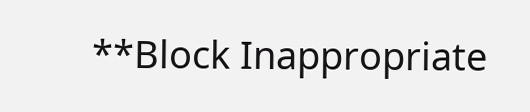**Block Inappropriate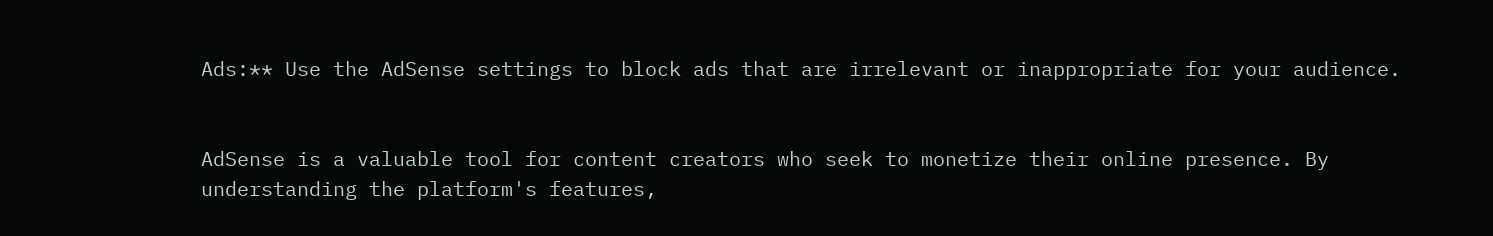Ads:** Use the AdSense settings to block ads that are irrelevant or inappropriate for your audience.


AdSense is a valuable tool for content creators who seek to monetize their online presence. By understanding the platform's features,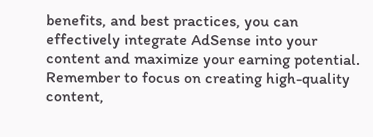benefits, and best practices, you can effectively integrate AdSense into your content and maximize your earning potential. Remember to focus on creating high-quality content,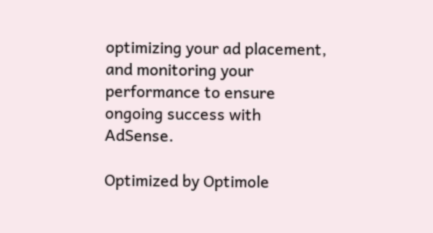optimizing your ad placement, and monitoring your performance to ensure ongoing success with AdSense.

Optimized by Optimole